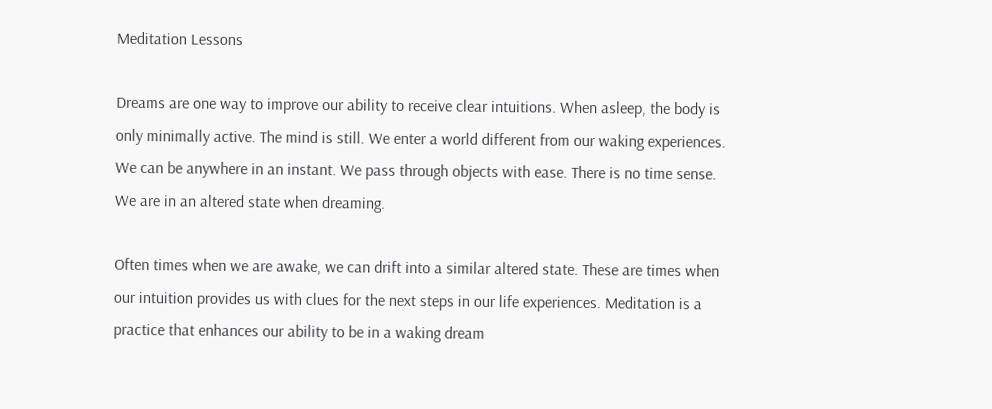Meditation Lessons

Dreams are one way to improve our ability to receive clear intuitions. When asleep, the body is only minimally active. The mind is still. We enter a world different from our waking experiences. We can be anywhere in an instant. We pass through objects with ease. There is no time sense. We are in an altered state when dreaming.

Often times when we are awake, we can drift into a similar altered state. These are times when our intuition provides us with clues for the next steps in our life experiences. Meditation is a practice that enhances our ability to be in a waking dream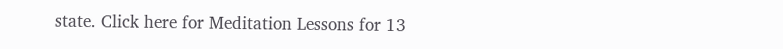state. Click here for Meditation Lessons for 13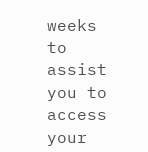weeks to assist you to access your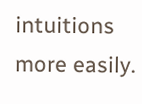intuitions more easily.